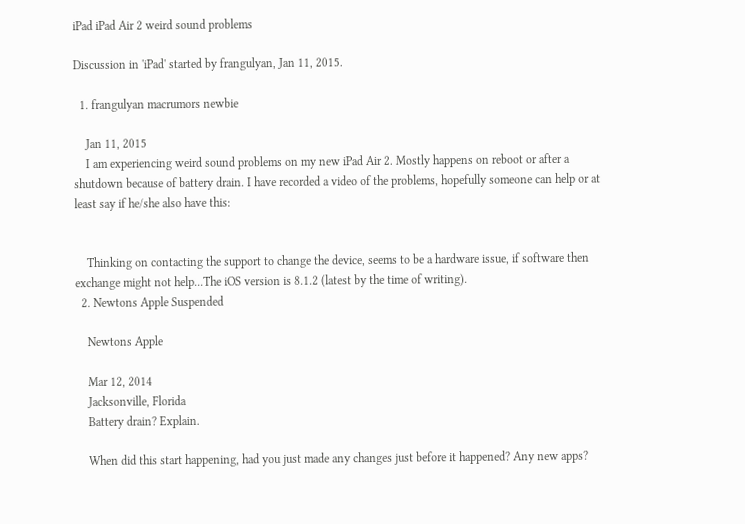iPad iPad Air 2 weird sound problems

Discussion in 'iPad' started by frangulyan, Jan 11, 2015.

  1. frangulyan macrumors newbie

    Jan 11, 2015
    I am experiencing weird sound problems on my new iPad Air 2. Mostly happens on reboot or after a shutdown because of battery drain. I have recorded a video of the problems, hopefully someone can help or at least say if he/she also have this:


    Thinking on contacting the support to change the device, seems to be a hardware issue, if software then exchange might not help...The iOS version is 8.1.2 (latest by the time of writing).
  2. Newtons Apple Suspended

    Newtons Apple

    Mar 12, 2014
    Jacksonville, Florida
    Battery drain? Explain.

    When did this start happening, had you just made any changes just before it happened? Any new apps?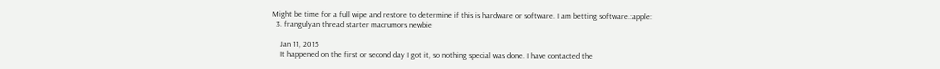Might be time for a full wipe and restore to determine if this is hardware or software. I am betting software.:apple:
  3. frangulyan thread starter macrumors newbie

    Jan 11, 2015
    It happened on the first or second day I got it, so nothing special was done. I have contacted the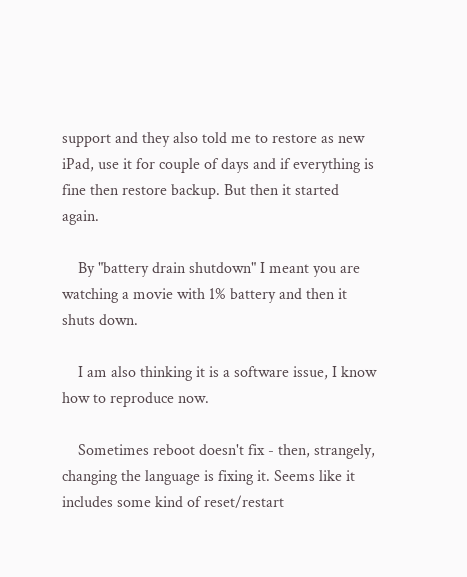support and they also told me to restore as new iPad, use it for couple of days and if everything is fine then restore backup. But then it started again.

    By "battery drain shutdown" I meant you are watching a movie with 1% battery and then it shuts down.

    I am also thinking it is a software issue, I know how to reproduce now.

    Sometimes reboot doesn't fix - then, strangely, changing the language is fixing it. Seems like it includes some kind of reset/restart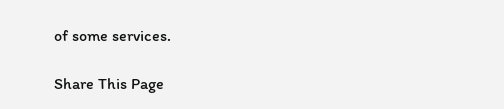of some services.

Share This Page